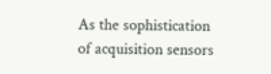As the sophistication of acquisition sensors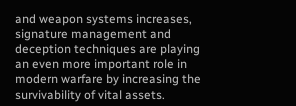and weapon systems increases, signature management and deception techniques are playing an even more important role in modern warfare by increasing the survivability of vital assets.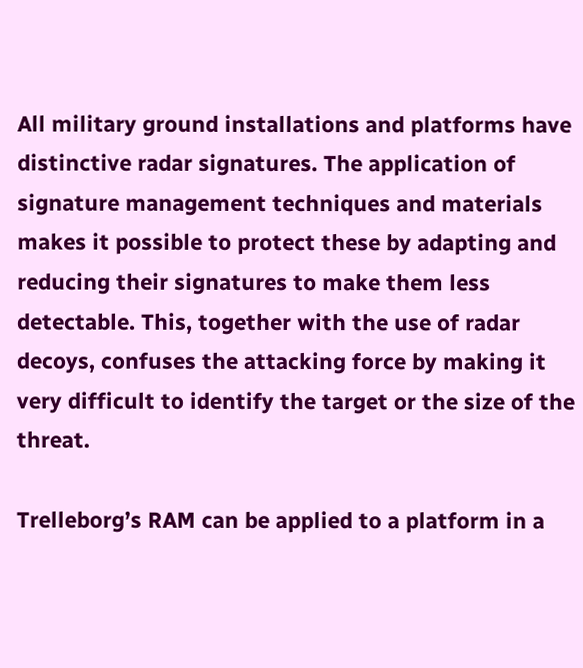All military ground installations and platforms have distinctive radar signatures. The application of signature management techniques and materials makes it possible to protect these by adapting and reducing their signatures to make them less detectable. This, together with the use of radar decoys, confuses the attacking force by making it very difficult to identify the target or the size of the threat.

Trelleborg’s RAM can be applied to a platform in a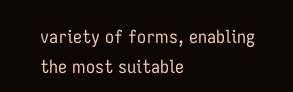variety of forms, enabling the most suitable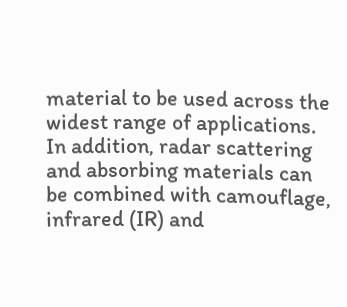material to be used across the widest range of applications. In addition, radar scattering and absorbing materials can be combined with camouflage, infrared (IR) and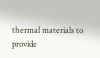thermal materials to provide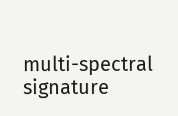multi-spectral signature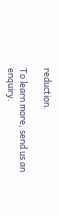reduction.

To learn more, send us an enquiry.